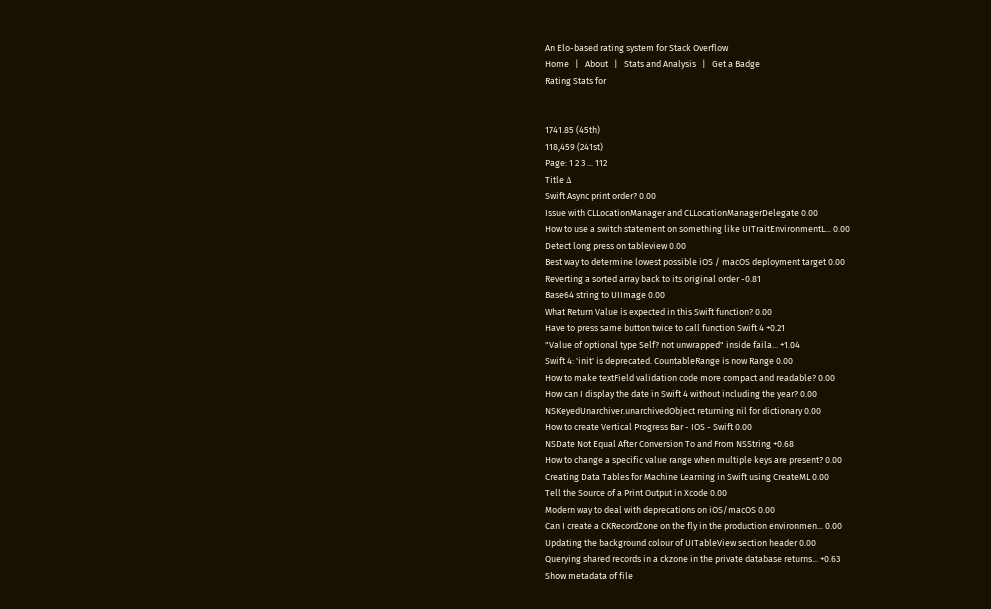An Elo-based rating system for Stack Overflow
Home   |   About   |   Stats and Analysis   |   Get a Badge
Rating Stats for


1741.85 (45th)
118,459 (241st)
Page: 1 2 3 ... 112
Title Δ
Swift Async print order? 0.00
Issue with CLLocationManager and CLLocationManagerDelegate 0.00
How to use a switch statement on something like UITraitEnvironmentL... 0.00
Detect long press on tableview 0.00
Best way to determine lowest possible iOS / macOS deployment target 0.00
Reverting a sorted array back to its original order -0.81
Base64 string to UIImage 0.00
What Return Value is expected in this Swift function? 0.00
Have to press same button twice to call function Swift 4 +0.21
"Value of optional type Self? not unwrapped" inside faila... +1.04
Swift 4: 'init' is deprecated. CountableRange is now Range 0.00
How to make textField validation code more compact and readable? 0.00
How can I display the date in Swift 4 without including the year? 0.00
NSKeyedUnarchiver.unarchivedObject returning nil for dictionary 0.00
How to create Vertical Progress Bar - IOS - Swift 0.00
NSDate Not Equal After Conversion To and From NSString +0.68
How to change a specific value range when multiple keys are present? 0.00
Creating Data Tables for Machine Learning in Swift using CreateML 0.00
Tell the Source of a Print Output in Xcode 0.00
Modern way to deal with deprecations on iOS/macOS 0.00
Can I create a CKRecordZone on the fly in the production environmen... 0.00
Updating the background colour of UITableView section header 0.00
Querying shared records in a ckzone in the private database returns... +0.63
Show metadata of file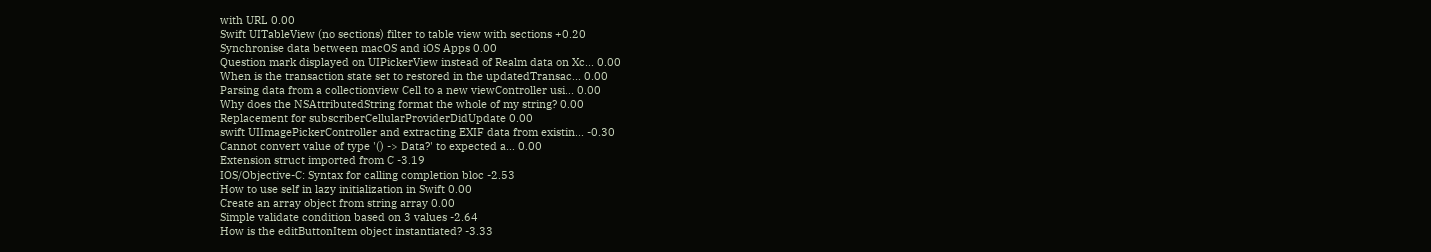with URL 0.00
Swift UITableView (no sections) filter to table view with sections +0.20
Synchronise data between macOS and iOS Apps 0.00
Question mark displayed on UIPickerView instead of Realm data on Xc... 0.00
When is the transaction state set to restored in the updatedTransac... 0.00
Parsing data from a collectionview Cell to a new viewController usi... 0.00
Why does the NSAttributedString format the whole of my string? 0.00
Replacement for subscriberCellularProviderDidUpdate 0.00
swift UIImagePickerController and extracting EXIF data from existin... -0.30
Cannot convert value of type '() -> Data?' to expected a... 0.00
Extension struct imported from C -3.19
IOS/Objective-C: Syntax for calling completion bloc -2.53
How to use self in lazy initialization in Swift 0.00
Create an array object from string array 0.00
Simple validate condition based on 3 values -2.64
How is the editButtonItem object instantiated? -3.33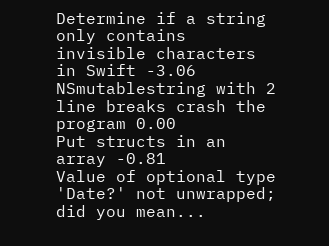Determine if a string only contains invisible characters in Swift -3.06
NSmutablestring with 2 line breaks crash the program 0.00
Put structs in an array -0.81
Value of optional type 'Date?' not unwrapped; did you mean...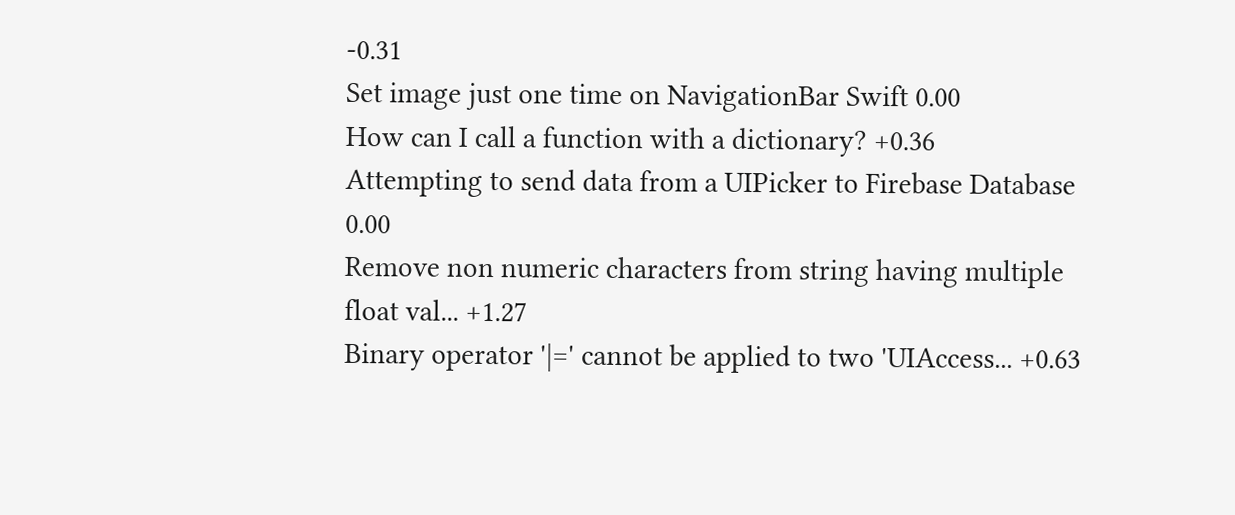-0.31
Set image just one time on NavigationBar Swift 0.00
How can I call a function with a dictionary? +0.36
Attempting to send data from a UIPicker to Firebase Database 0.00
Remove non numeric characters from string having multiple float val... +1.27
Binary operator '|=' cannot be applied to two 'UIAccess... +0.63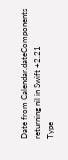Date from Calendar.dateComponents returning nil in Swift +2.21
Type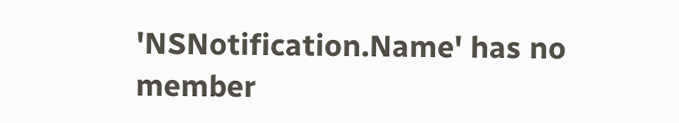'NSNotification.Name' has no member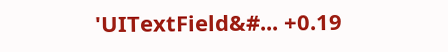'UITextField&#... +0.19